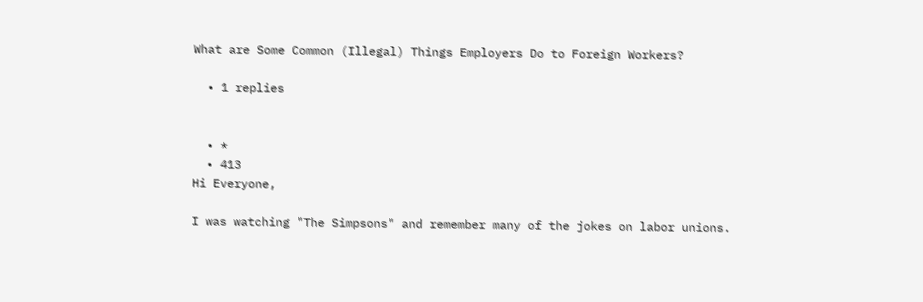What are Some Common (Illegal) Things Employers Do to Foreign Workers?

  • 1 replies


  • *
  • 413
Hi Everyone,

I was watching "The Simpsons" and remember many of the jokes on labor unions.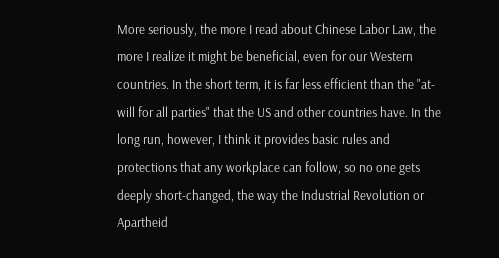More seriously, the more I read about Chinese Labor Law, the more I realize it might be beneficial, even for our Western countries. In the short term, it is far less efficient than the "at-will for all parties" that the US and other countries have. In the long run, however, I think it provides basic rules and protections that any workplace can follow, so no one gets deeply short-changed, the way the Industrial Revolution or Apartheid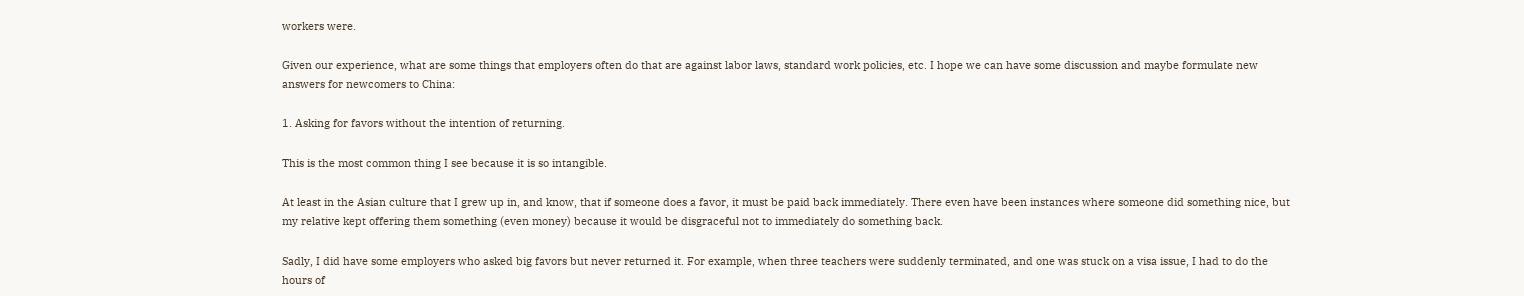workers were.

Given our experience, what are some things that employers often do that are against labor laws, standard work policies, etc. I hope we can have some discussion and maybe formulate new answers for newcomers to China:

1. Asking for favors without the intention of returning.

This is the most common thing I see because it is so intangible.

At least in the Asian culture that I grew up in, and know, that if someone does a favor, it must be paid back immediately. There even have been instances where someone did something nice, but my relative kept offering them something (even money) because it would be disgraceful not to immediately do something back.

Sadly, I did have some employers who asked big favors but never returned it. For example, when three teachers were suddenly terminated, and one was stuck on a visa issue, I had to do the hours of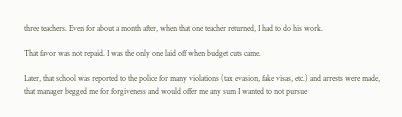three teachers. Even for about a month after, when that one teacher returned, I had to do his work.

That favor was not repaid. I was the only one laid off when budget cuts came.

Later, that school was reported to the police for many violations (tax evasion, fake visas, etc.) and arrests were made, that manager begged me for forgiveness and would offer me any sum I wanted to not pursue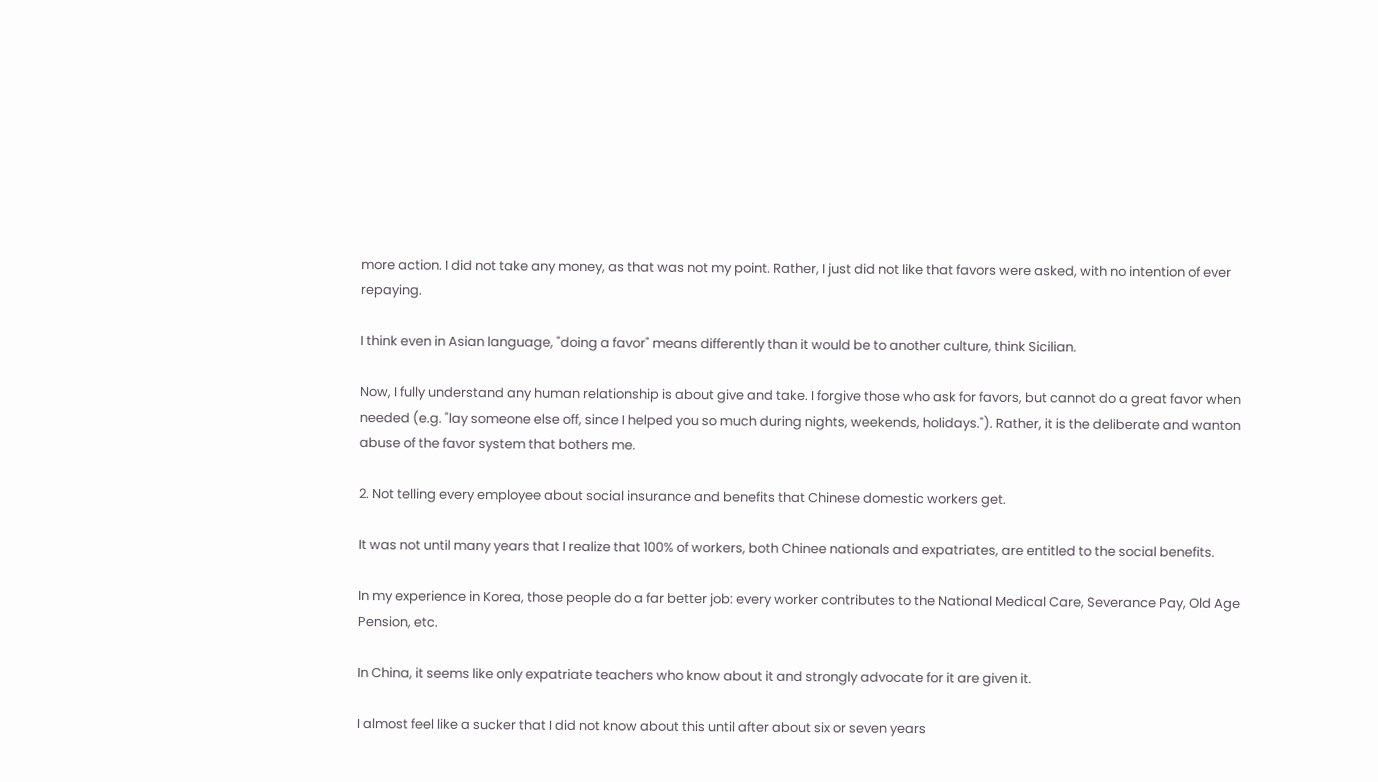more action. I did not take any money, as that was not my point. Rather, I just did not like that favors were asked, with no intention of ever repaying.

I think even in Asian language, "doing a favor" means differently than it would be to another culture, think Sicilian.

Now, I fully understand any human relationship is about give and take. I forgive those who ask for favors, but cannot do a great favor when needed (e.g. "lay someone else off, since I helped you so much during nights, weekends, holidays."). Rather, it is the deliberate and wanton abuse of the favor system that bothers me.

2. Not telling every employee about social insurance and benefits that Chinese domestic workers get.

It was not until many years that I realize that 100% of workers, both Chinee nationals and expatriates, are entitled to the social benefits.

In my experience in Korea, those people do a far better job: every worker contributes to the National Medical Care, Severance Pay, Old Age Pension, etc.

In China, it seems like only expatriate teachers who know about it and strongly advocate for it are given it.

I almost feel like a sucker that I did not know about this until after about six or seven years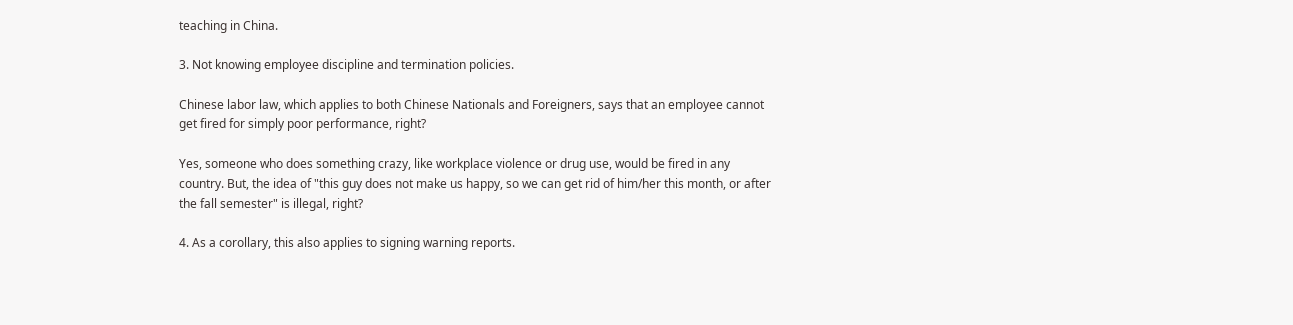teaching in China.

3. Not knowing employee discipline and termination policies.

Chinese labor law, which applies to both Chinese Nationals and Foreigners, says that an employee cannot get fired for simply poor performance, right?

Yes, someone who does something crazy, like workplace violence or drug use, would be fired in any country. But, the idea of "this guy does not make us happy, so we can get rid of him/her this month, or after the fall semester" is illegal, right?

4. As a corollary, this also applies to signing warning reports.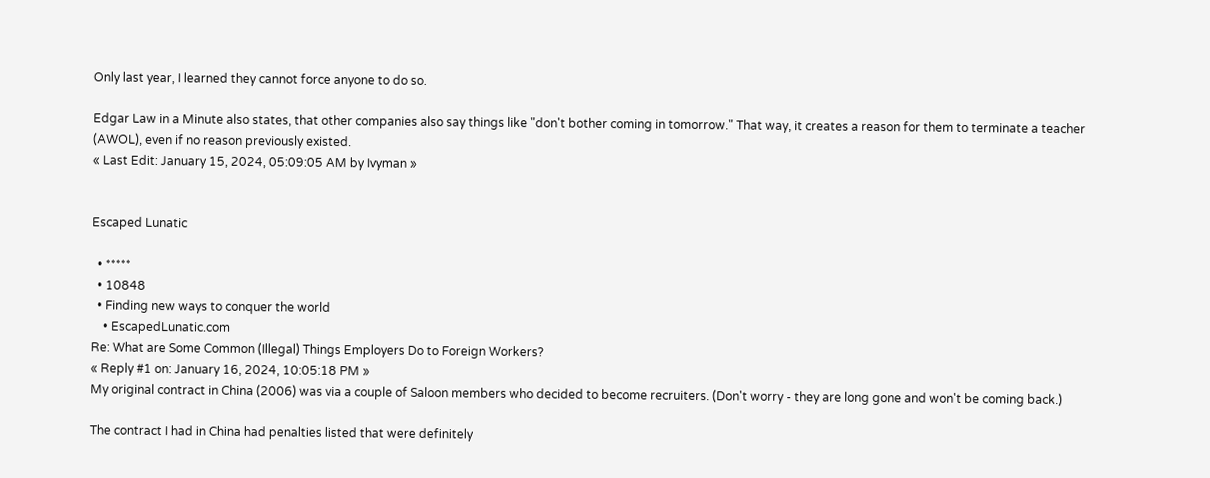Only last year, I learned they cannot force anyone to do so.

Edgar Law in a Minute also states, that other companies also say things like "don't bother coming in tomorrow." That way, it creates a reason for them to terminate a teacher (AWOL), even if no reason previously existed.
« Last Edit: January 15, 2024, 05:09:05 AM by Ivyman »


Escaped Lunatic

  • *****
  • 10848
  • Finding new ways to conquer the world
    • EscapedLunatic.com
Re: What are Some Common (Illegal) Things Employers Do to Foreign Workers?
« Reply #1 on: January 16, 2024, 10:05:18 PM »
My original contract in China (2006) was via a couple of Saloon members who decided to become recruiters. (Don't worry - they are long gone and won't be coming back.)

The contract I had in China had penalties listed that were definitely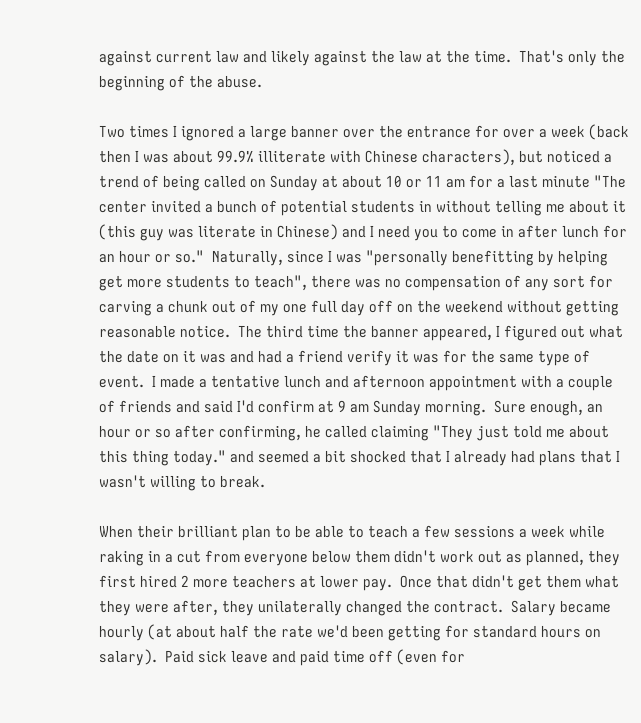against current law and likely against the law at the time.  That's only the beginning of the abuse.

Two times I ignored a large banner over the entrance for over a week (back then I was about 99.9% illiterate with Chinese characters), but noticed a trend of being called on Sunday at about 10 or 11 am for a last minute "The center invited a bunch of potential students in without telling me about it (this guy was literate in Chinese) and I need you to come in after lunch for an hour or so."  Naturally, since I was "personally benefitting by helping get more students to teach", there was no compensation of any sort for carving a chunk out of my one full day off on the weekend without getting reasonable notice.  The third time the banner appeared, I figured out what the date on it was and had a friend verify it was for the same type of event.  I made a tentative lunch and afternoon appointment with a couple of friends and said I'd confirm at 9 am Sunday morning.  Sure enough, an hour or so after confirming, he called claiming "They just told me about this thing today." and seemed a bit shocked that I already had plans that I wasn't willing to break.

When their brilliant plan to be able to teach a few sessions a week while raking in a cut from everyone below them didn't work out as planned, they first hired 2 more teachers at lower pay.  Once that didn't get them what they were after, they unilaterally changed the contract.  Salary became hourly (at about half the rate we'd been getting for standard hours on salary).  Paid sick leave and paid time off (even for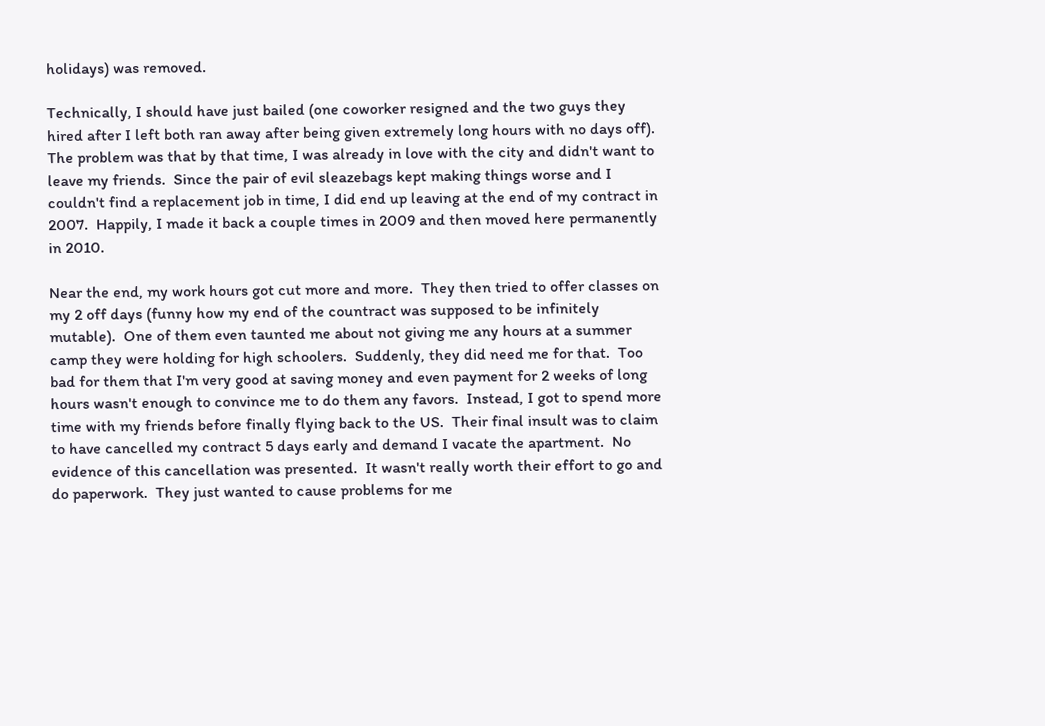holidays) was removed.

Technically, I should have just bailed (one coworker resigned and the two guys they hired after I left both ran away after being given extremely long hours with no days off).  The problem was that by that time, I was already in love with the city and didn't want to leave my friends.  Since the pair of evil sleazebags kept making things worse and I couldn't find a replacement job in time, I did end up leaving at the end of my contract in 2007.  Happily, I made it back a couple times in 2009 and then moved here permanently in 2010.

Near the end, my work hours got cut more and more.  They then tried to offer classes on my 2 off days (funny how my end of the countract was supposed to be infinitely mutable).  One of them even taunted me about not giving me any hours at a summer camp they were holding for high schoolers.  Suddenly, they did need me for that.  Too bad for them that I'm very good at saving money and even payment for 2 weeks of long hours wasn't enough to convince me to do them any favors.  Instead, I got to spend more time with my friends before finally flying back to the US.  Their final insult was to claim to have cancelled my contract 5 days early and demand I vacate the apartment.  No evidence of this cancellation was presented.  It wasn't really worth their effort to go and do paperwork.  They just wanted to cause problems for me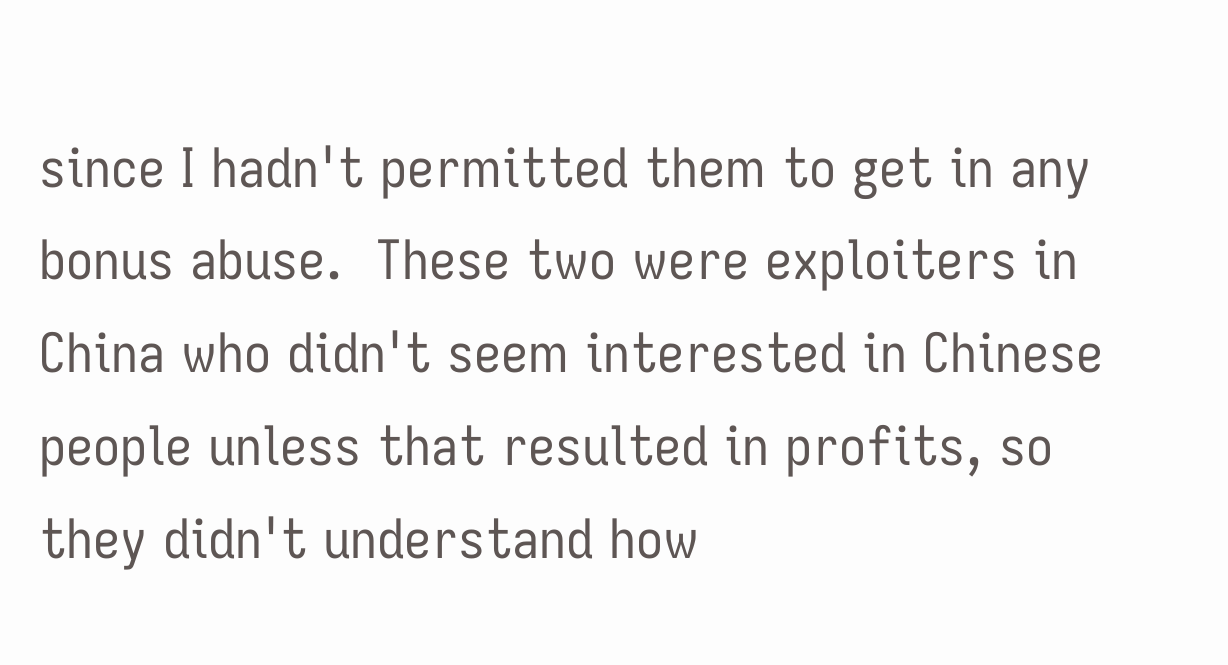since I hadn't permitted them to get in any bonus abuse.  These two were exploiters in China who didn't seem interested in Chinese people unless that resulted in profits, so they didn't understand how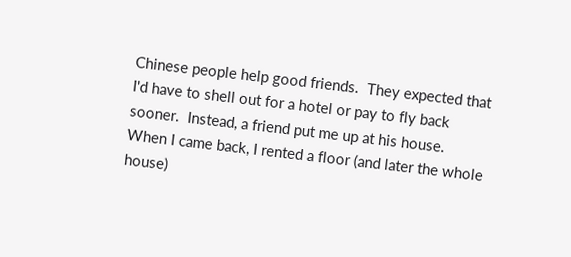Chinese people help good friends.  They expected that I'd have to shell out for a hotel or pay to fly back sooner.  Instead, a friend put me up at his house.  When I came back, I rented a floor (and later the whole house)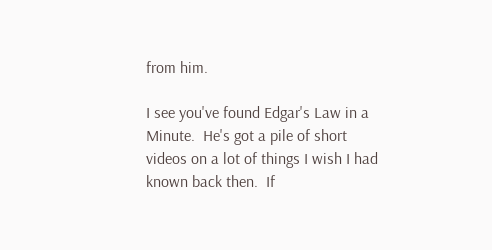from him.

I see you've found Edgar's Law in a Minute.  He's got a pile of short videos on a lot of things I wish I had known back then.  If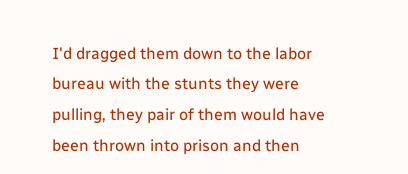I'd dragged them down to the labor bureau with the stunts they were pulling, they pair of them would have been thrown into prison and then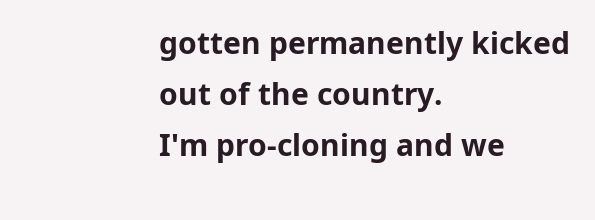gotten permanently kicked out of the country.
I'm pro-cloning and we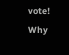vote!               Why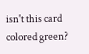isn't this card colored green?